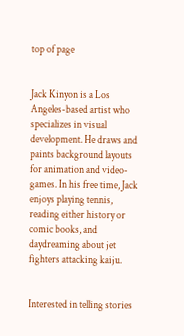top of page


Jack Kinyon is a Los Angeles-based artist who specializes in visual development. He draws and paints background layouts for animation and video-games. In his free time, Jack enjoys playing tennis, reading either history or comic books, and daydreaming about jet fighters attacking kaiju.


Interested in telling stories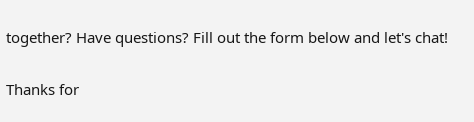together? Have questions? Fill out the form below and let's chat!

Thanks for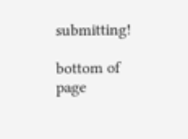submitting!

bottom of page